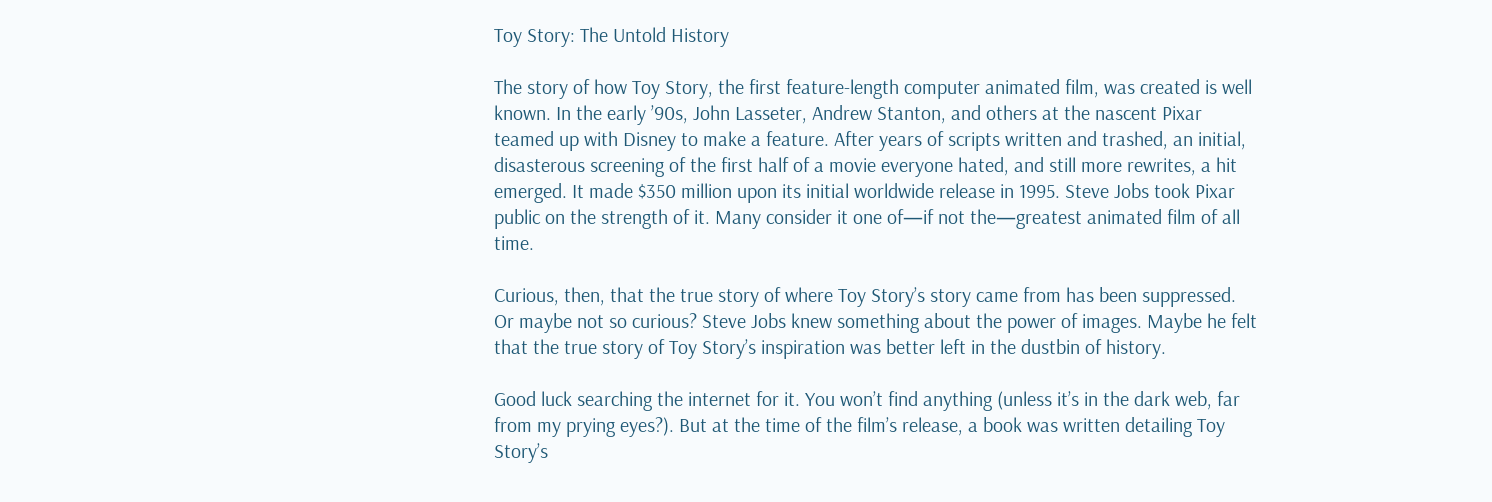Toy Story: The Untold History

The story of how Toy Story, the first feature-length computer animated film, was created is well known. In the early ’90s, John Lasseter, Andrew Stanton, and others at the nascent Pixar teamed up with Disney to make a feature. After years of scripts written and trashed, an initial, disasterous screening of the first half of a movie everyone hated, and still more rewrites, a hit emerged. It made $350 million upon its initial worldwide release in 1995. Steve Jobs took Pixar public on the strength of it. Many consider it one of—if not the—greatest animated film of all time.

Curious, then, that the true story of where Toy Story’s story came from has been suppressed. Or maybe not so curious? Steve Jobs knew something about the power of images. Maybe he felt that the true story of Toy Story’s inspiration was better left in the dustbin of history.

Good luck searching the internet for it. You won’t find anything (unless it’s in the dark web, far from my prying eyes?). But at the time of the film’s release, a book was written detailing Toy Story’s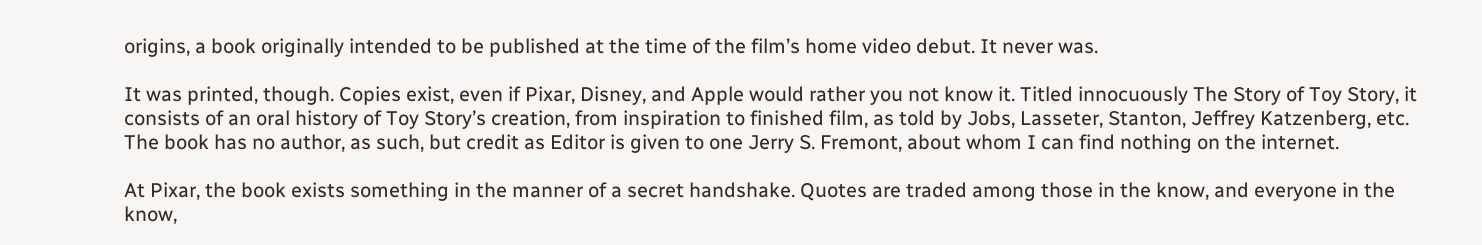origins, a book originally intended to be published at the time of the film’s home video debut. It never was.

It was printed, though. Copies exist, even if Pixar, Disney, and Apple would rather you not know it. Titled innocuously The Story of Toy Story, it consists of an oral history of Toy Story’s creation, from inspiration to finished film, as told by Jobs, Lasseter, Stanton, Jeffrey Katzenberg, etc. The book has no author, as such, but credit as Editor is given to one Jerry S. Fremont, about whom I can find nothing on the internet.

At Pixar, the book exists something in the manner of a secret handshake. Quotes are traded among those in the know, and everyone in the know,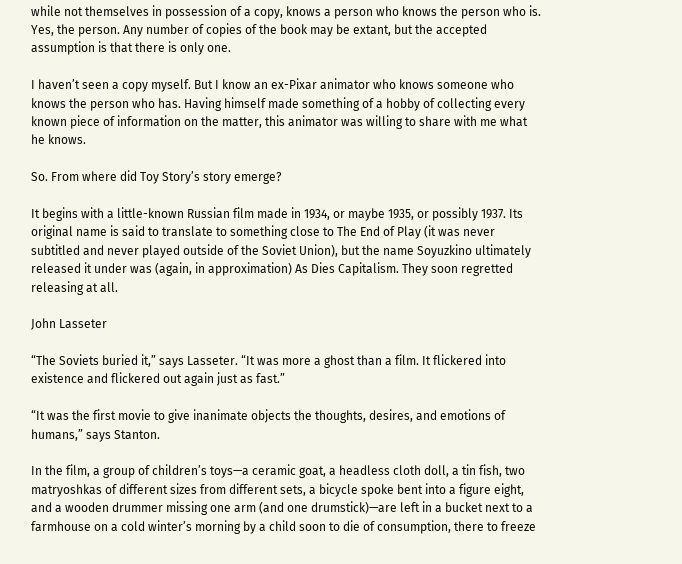while not themselves in possession of a copy, knows a person who knows the person who is. Yes, the person. Any number of copies of the book may be extant, but the accepted assumption is that there is only one.

I haven’t seen a copy myself. But I know an ex-Pixar animator who knows someone who knows the person who has. Having himself made something of a hobby of collecting every known piece of information on the matter, this animator was willing to share with me what he knows.

So. From where did Toy Story’s story emerge?

It begins with a little-known Russian film made in 1934, or maybe 1935, or possibly 1937. Its original name is said to translate to something close to The End of Play (it was never subtitled and never played outside of the Soviet Union), but the name Soyuzkino ultimately released it under was (again, in approximation) As Dies Capitalism. They soon regretted releasing at all.

John Lasseter

“The Soviets buried it,” says Lasseter. “It was more a ghost than a film. It flickered into existence and flickered out again just as fast.”

“It was the first movie to give inanimate objects the thoughts, desires, and emotions of humans,” says Stanton.

In the film, a group of children’s toys—a ceramic goat, a headless cloth doll, a tin fish, two matryoshkas of different sizes from different sets, a bicycle spoke bent into a figure eight, and a wooden drummer missing one arm (and one drumstick)—are left in a bucket next to a farmhouse on a cold winter’s morning by a child soon to die of consumption, there to freeze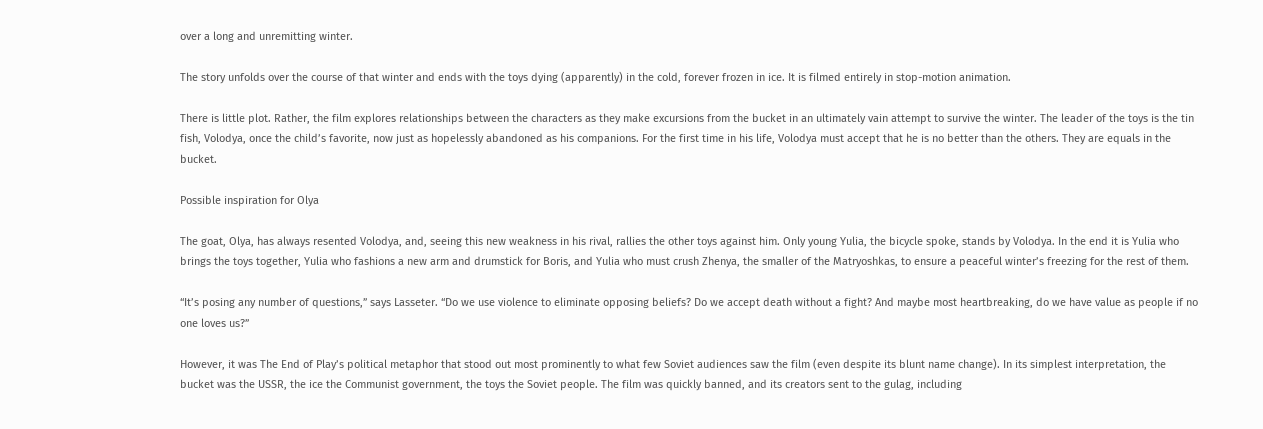over a long and unremitting winter.

The story unfolds over the course of that winter and ends with the toys dying (apparently) in the cold, forever frozen in ice. It is filmed entirely in stop-motion animation.

There is little plot. Rather, the film explores relationships between the characters as they make excursions from the bucket in an ultimately vain attempt to survive the winter. The leader of the toys is the tin fish, Volodya, once the child’s favorite, now just as hopelessly abandoned as his companions. For the first time in his life, Volodya must accept that he is no better than the others. They are equals in the bucket.

Possible inspiration for Olya

The goat, Olya, has always resented Volodya, and, seeing this new weakness in his rival, rallies the other toys against him. Only young Yulia, the bicycle spoke, stands by Volodya. In the end it is Yulia who brings the toys together, Yulia who fashions a new arm and drumstick for Boris, and Yulia who must crush Zhenya, the smaller of the Matryoshkas, to ensure a peaceful winter’s freezing for the rest of them.

“It’s posing any number of questions,” says Lasseter. “Do we use violence to eliminate opposing beliefs? Do we accept death without a fight? And maybe most heartbreaking, do we have value as people if no one loves us?”

However, it was The End of Play’s political metaphor that stood out most prominently to what few Soviet audiences saw the film (even despite its blunt name change). In its simplest interpretation, the bucket was the USSR, the ice the Communist government, the toys the Soviet people. The film was quickly banned, and its creators sent to the gulag, including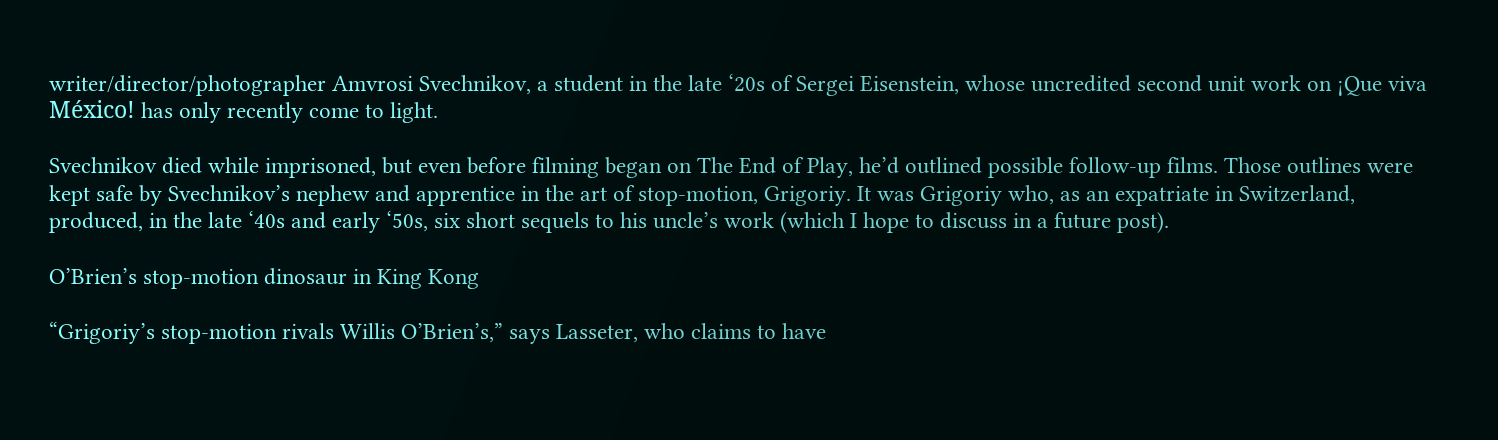writer/director/photographer Amvrosi Svechnikov, a student in the late ‘20s of Sergei Eisenstein, whose uncredited second unit work on ¡Que viva México! has only recently come to light.

Svechnikov died while imprisoned, but even before filming began on The End of Play, he’d outlined possible follow-up films. Those outlines were kept safe by Svechnikov’s nephew and apprentice in the art of stop-motion, Grigoriy. It was Grigoriy who, as an expatriate in Switzerland, produced, in the late ‘40s and early ‘50s, six short sequels to his uncle’s work (which I hope to discuss in a future post).

O’Brien’s stop-motion dinosaur in King Kong

“Grigoriy’s stop-motion rivals Willis O’Brien’s,” says Lasseter, who claims to have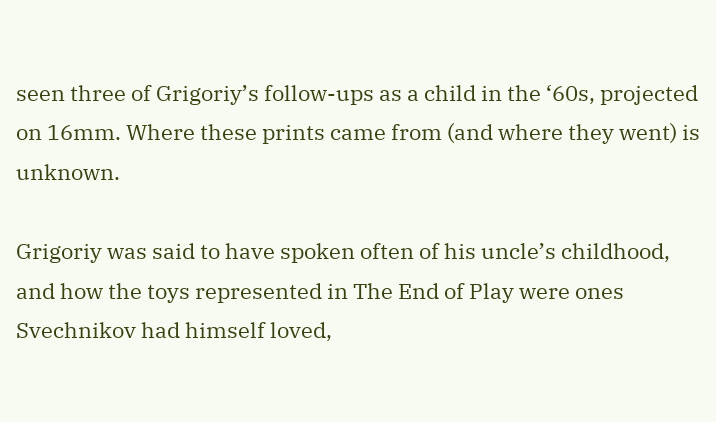seen three of Grigoriy’s follow-ups as a child in the ‘60s, projected on 16mm. Where these prints came from (and where they went) is unknown.

Grigoriy was said to have spoken often of his uncle’s childhood, and how the toys represented in The End of Play were ones Svechnikov had himself loved,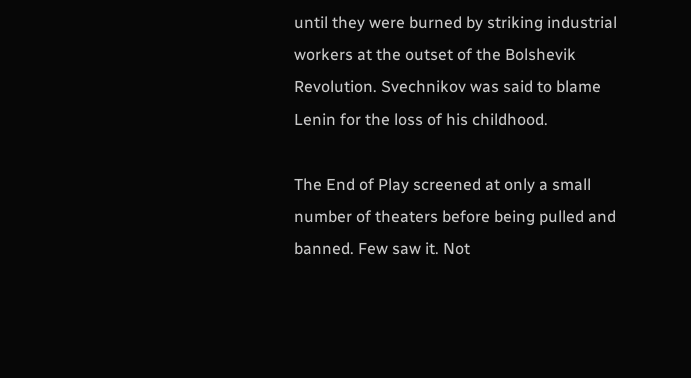until they were burned by striking industrial workers at the outset of the Bolshevik Revolution. Svechnikov was said to blame Lenin for the loss of his childhood.

The End of Play screened at only a small number of theaters before being pulled and banned. Few saw it. Not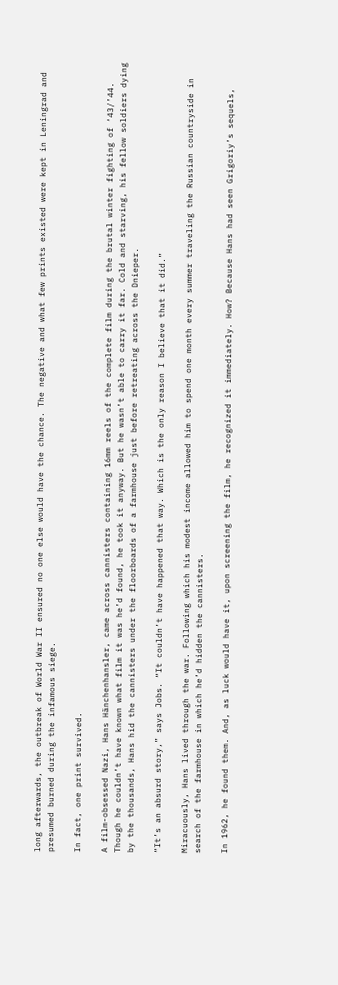long afterwards, the outbreak of World War II ensured no one else would have the chance. The negative and what few prints existed were kept in Leningrad and presumed burned during the infamous siege.

In fact, one print survived.

A film-obsessed Nazi, Hans Hänchenhansler, came across cannisters containing 16mm reels of the complete film during the brutal winter fighting of ‘43/’44. Though he couldn’t have known what film it was he’d found, he took it anyway. But he wasn’t able to carry it far. Cold and starving, his fellow soldiers dying by the thousands, Hans hid the cannisters under the floorboards of a farmhouse just before retreating across the Dnieper.

“It’s an absurd story,” says Jobs. “It couldn’t have happened that way. Which is the only reason I believe that it did.”

Miracuously, Hans lived through the war. Following which his modest income allowed him to spend one month every summer traveling the Russian countryside in search of the farmhouse in which he’d hidden the cannisters.

In 1962, he found them. And, as luck would have it, upon screening the film, he recognized it immediately. How? Because Hans had seen Grigoriy’s sequels,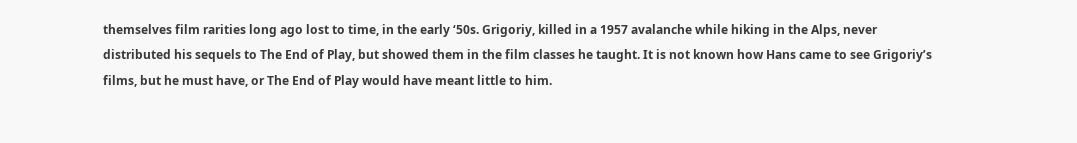themselves film rarities long ago lost to time, in the early ‘50s. Grigoriy, killed in a 1957 avalanche while hiking in the Alps, never distributed his sequels to The End of Play, but showed them in the film classes he taught. It is not known how Hans came to see Grigoriy’s films, but he must have, or The End of Play would have meant little to him.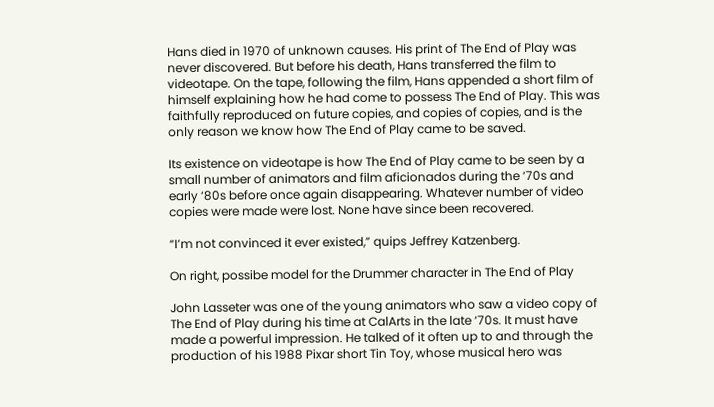Hans died in 1970 of unknown causes. His print of The End of Play was never discovered. But before his death, Hans transferred the film to videotape. On the tape, following the film, Hans appended a short film of himself explaining how he had come to possess The End of Play. This was faithfully reproduced on future copies, and copies of copies, and is the only reason we know how The End of Play came to be saved.

Its existence on videotape is how The End of Play came to be seen by a small number of animators and film aficionados during the ‘70s and early ‘80s before once again disappearing. Whatever number of video copies were made were lost. None have since been recovered.

“I’m not convinced it ever existed,” quips Jeffrey Katzenberg.

On right, possibe model for the Drummer character in The End of Play

John Lasseter was one of the young animators who saw a video copy of The End of Play during his time at CalArts in the late ‘70s. It must have made a powerful impression. He talked of it often up to and through the production of his 1988 Pixar short Tin Toy, whose musical hero was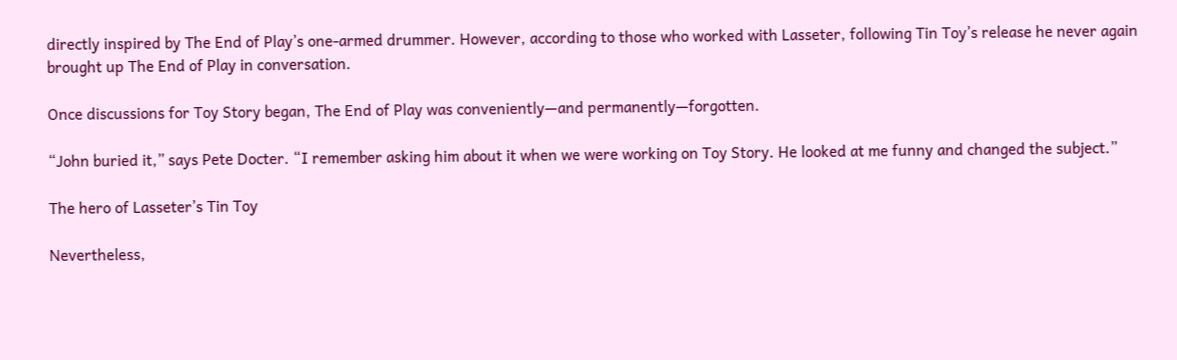directly inspired by The End of Play’s one-armed drummer. However, according to those who worked with Lasseter, following Tin Toy’s release he never again brought up The End of Play in conversation.

Once discussions for Toy Story began, The End of Play was conveniently—and permanently—forgotten.

“John buried it,” says Pete Docter. “I remember asking him about it when we were working on Toy Story. He looked at me funny and changed the subject.”

The hero of Lasseter’s Tin Toy

Nevertheless,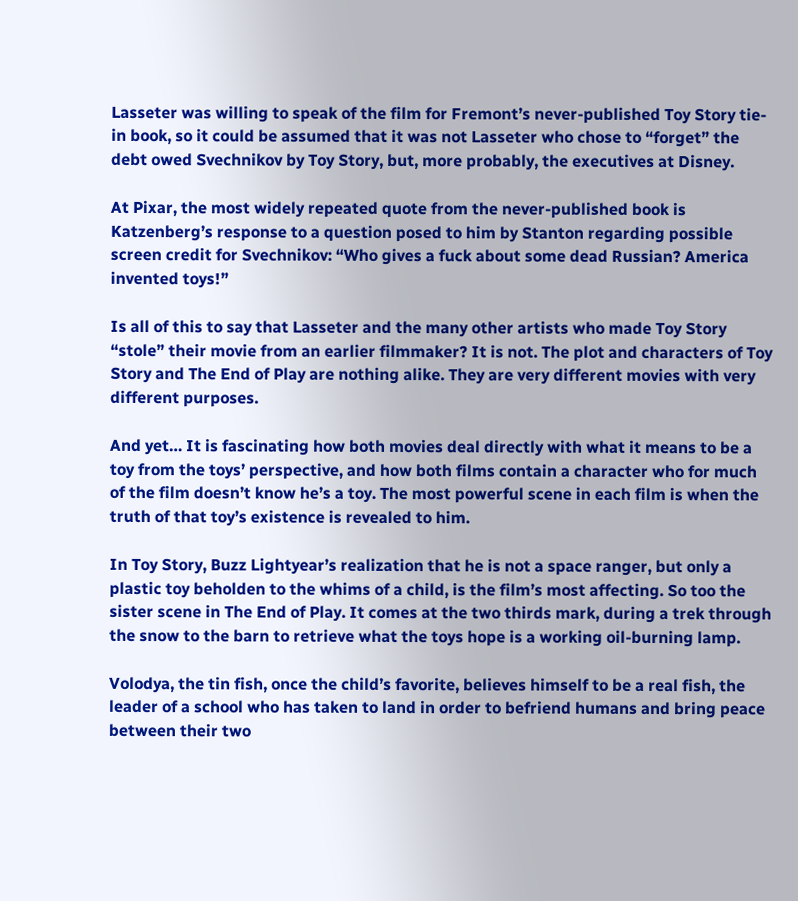Lasseter was willing to speak of the film for Fremont’s never-published Toy Story tie-in book, so it could be assumed that it was not Lasseter who chose to “forget” the debt owed Svechnikov by Toy Story, but, more probably, the executives at Disney.

At Pixar, the most widely repeated quote from the never-published book is Katzenberg’s response to a question posed to him by Stanton regarding possible screen credit for Svechnikov: “Who gives a fuck about some dead Russian? America invented toys!”

Is all of this to say that Lasseter and the many other artists who made Toy Story “stole” their movie from an earlier filmmaker? It is not. The plot and characters of Toy Story and The End of Play are nothing alike. They are very different movies with very different purposes.

And yet… It is fascinating how both movies deal directly with what it means to be a toy from the toys’ perspective, and how both films contain a character who for much of the film doesn’t know he’s a toy. The most powerful scene in each film is when the truth of that toy’s existence is revealed to him.

In Toy Story, Buzz Lightyear’s realization that he is not a space ranger, but only a plastic toy beholden to the whims of a child, is the film’s most affecting. So too the sister scene in The End of Play. It comes at the two thirds mark, during a trek through the snow to the barn to retrieve what the toys hope is a working oil-burning lamp.

Volodya, the tin fish, once the child’s favorite, believes himself to be a real fish, the leader of a school who has taken to land in order to befriend humans and bring peace between their two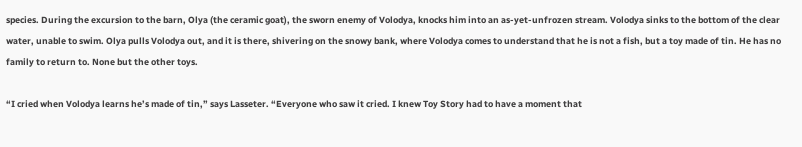species. During the excursion to the barn, Olya (the ceramic goat), the sworn enemy of Volodya, knocks him into an as-yet-unfrozen stream. Volodya sinks to the bottom of the clear water, unable to swim. Olya pulls Volodya out, and it is there, shivering on the snowy bank, where Volodya comes to understand that he is not a fish, but a toy made of tin. He has no family to return to. None but the other toys.

“I cried when Volodya learns he’s made of tin,” says Lasseter. “Everyone who saw it cried. I knew Toy Story had to have a moment that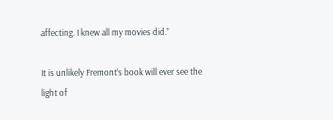affecting. I knew all my movies did.”

It is unlikely Fremont’s book will ever see the light of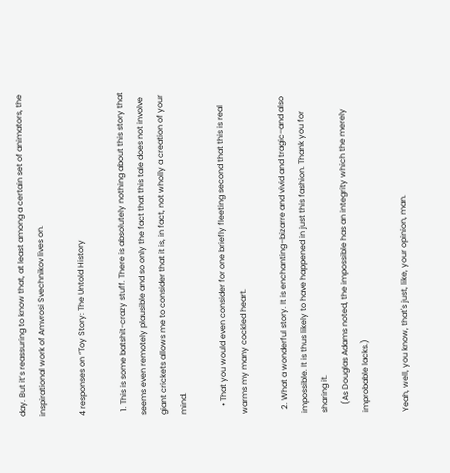day. But it’s reassuring to know that, at least among a certain set of animators, the inspirational work of Amvrosi Svechnikov lives on.

4 responses on “Toy Story: The Untold History

  1. This is some batshit-crazy stuff. There is absolutely nothing about this story that seems even remotely plausible and so only the fact that this tale does not involve giant crickets allows me to consider that it is, in fact, not wholly a creation of your mind.

    • That you would even consider for one briefly fleeting second that this is real warms my many cockled heart.

  2. What a wonderful story. It is enchanting–bizarre and vivid and tragic–and also impossible. It is thus likely to have happened in just this fashion. Thank you for sharing it.
    (As Douglas Adams noted, the impossible has an integrity which the merely improbable lacks.)

Yeah, well, you know, that's just, like, your opinion, man.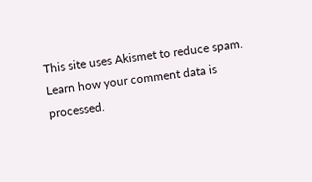This site uses Akismet to reduce spam. Learn how your comment data is processed.